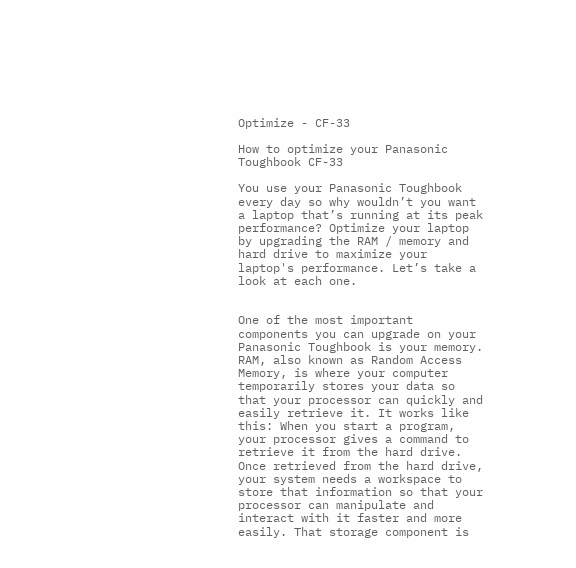Optimize - CF-33

How to optimize your Panasonic Toughbook CF-33

You use your Panasonic Toughbook every day so why wouldn’t you want a laptop that’s running at its peak performance? Optimize your laptop by upgrading the RAM / memory and hard drive to maximize your laptop's performance. Let’s take a look at each one.


One of the most important components you can upgrade on your Panasonic Toughbook is your memory. RAM, also known as Random Access Memory, is where your computer temporarily stores your data so that your processor can quickly and easily retrieve it. It works like this: When you start a program, your processor gives a command to retrieve it from the hard drive. Once retrieved from the hard drive, your system needs a workspace to store that information so that your processor can manipulate and interact with it faster and more easily. That storage component is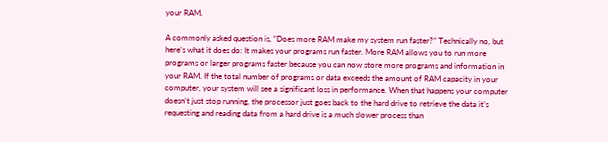your RAM.

A commonly asked question is, “Does more RAM make my system run faster?” Technically no, but here’s what it does do: It makes your programs run faster. More RAM allows you to run more programs or larger programs faster because you can now store more programs and information in your RAM. If the total number of programs or data exceeds the amount of RAM capacity in your computer, your system will see a significant loss in performance. When that happens your computer doesn’t just stop running, the processor just goes back to the hard drive to retrieve the data it’s requesting and reading data from a hard drive is a much slower process than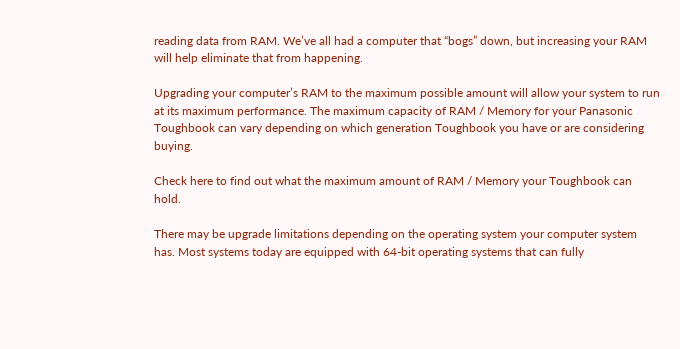reading data from RAM. We’ve all had a computer that “bogs” down, but increasing your RAM will help eliminate that from happening.

Upgrading your computer’s RAM to the maximum possible amount will allow your system to run at its maximum performance. The maximum capacity of RAM / Memory for your Panasonic Toughbook can vary depending on which generation Toughbook you have or are considering buying.

Check here to find out what the maximum amount of RAM / Memory your Toughbook can hold.

There may be upgrade limitations depending on the operating system your computer system has. Most systems today are equipped with 64-bit operating systems that can fully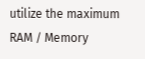utilize the maximum RAM / Memory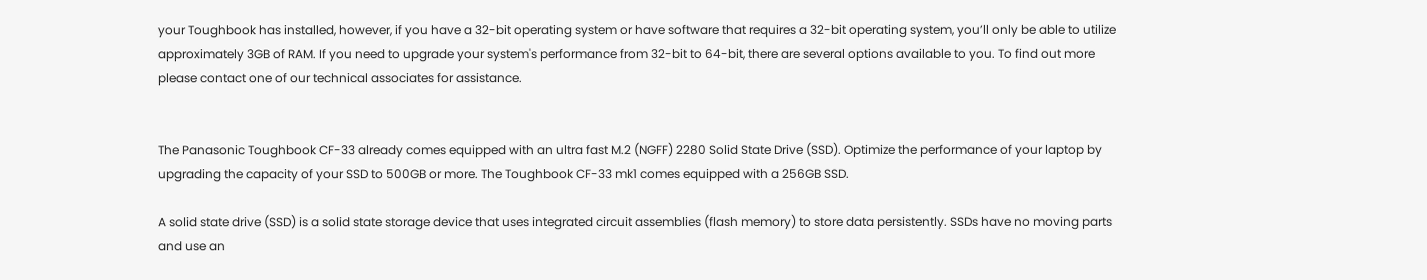your Toughbook has installed, however, if you have a 32-bit operating system or have software that requires a 32-bit operating system, you’ll only be able to utilize approximately 3GB of RAM. If you need to upgrade your system's performance from 32-bit to 64-bit, there are several options available to you. To find out more please contact one of our technical associates for assistance.


The Panasonic Toughbook CF-33 already comes equipped with an ultra fast M.2 (NGFF) 2280 Solid State Drive (SSD). Optimize the performance of your laptop by upgrading the capacity of your SSD to 500GB or more. The Toughbook CF-33 mk1 comes equipped with a 256GB SSD.

A solid state drive (SSD) is a solid state storage device that uses integrated circuit assemblies (flash memory) to store data persistently. SSDs have no moving parts and use an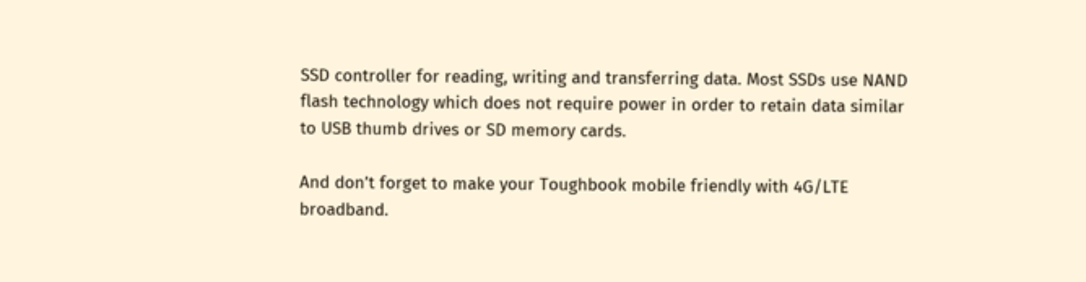SSD controller for reading, writing and transferring data. Most SSDs use NAND flash technology which does not require power in order to retain data similar to USB thumb drives or SD memory cards.

And don’t forget to make your Toughbook mobile friendly with 4G/LTE broadband.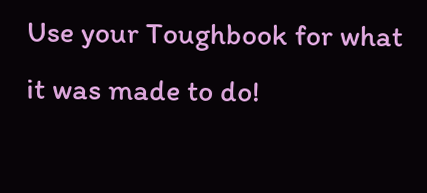Use your Toughbook for what it was made to do!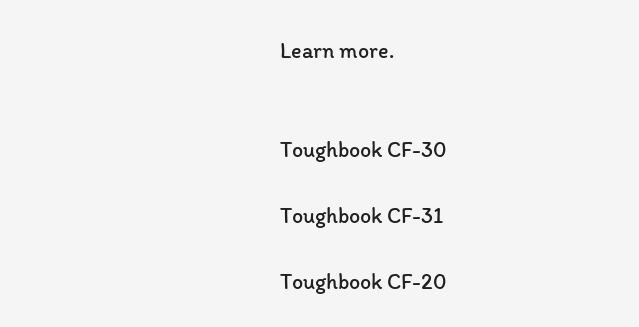Learn more.


Toughbook CF-30

Toughbook CF-31

Toughbook CF-20